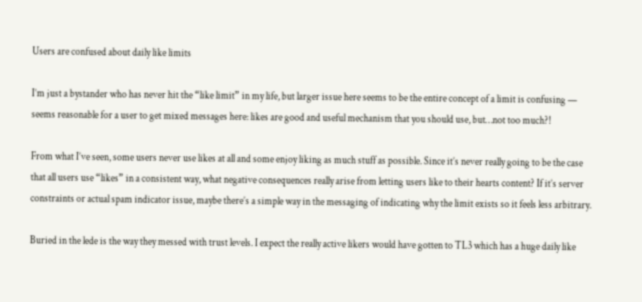Users are confused about daily like limits

I’m just a bystander who has never hit the “like limit” in my life, but larger issue here seems to be the entire concept of a limit is confusing — seems reasonable for a user to get mixed messages here: likes are good and useful mechanism that you should use, but…not too much?!

From what I’ve seen, some users never use likes at all and some enjoy liking as much stuff as possible. Since it’s never really going to be the case that all users use “likes” in a consistent way, what negative consequences really arise from letting users like to their hearts content? If it’s server constraints or actual spam indicator issue, maybe there’s a simple way in the messaging of indicating why the limit exists so it feels less arbitrary.

Buried in the lede is the way they messed with trust levels. I expect the really active likers would have gotten to TL3 which has a huge daily like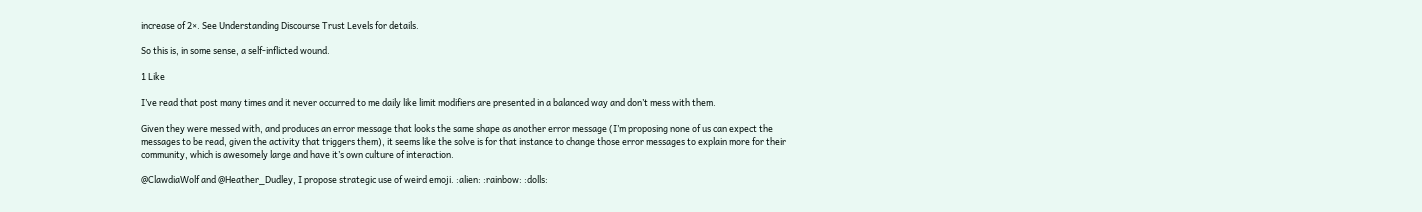increase of 2×. See Understanding Discourse Trust Levels for details.

So this is, in some sense, a self-inflicted wound.

1 Like

I’ve read that post many times and it never occurred to me daily like limit modifiers are presented in a balanced way and don’t mess with them.

Given they were messed with, and produces an error message that looks the same shape as another error message (I’m proposing none of us can expect the messages to be read, given the activity that triggers them), it seems like the solve is for that instance to change those error messages to explain more for their community, which is awesomely large and have it’s own culture of interaction.

@ClawdiaWolf and @Heather_Dudley, I propose strategic use of weird emoji. :alien: :rainbow: :dolls: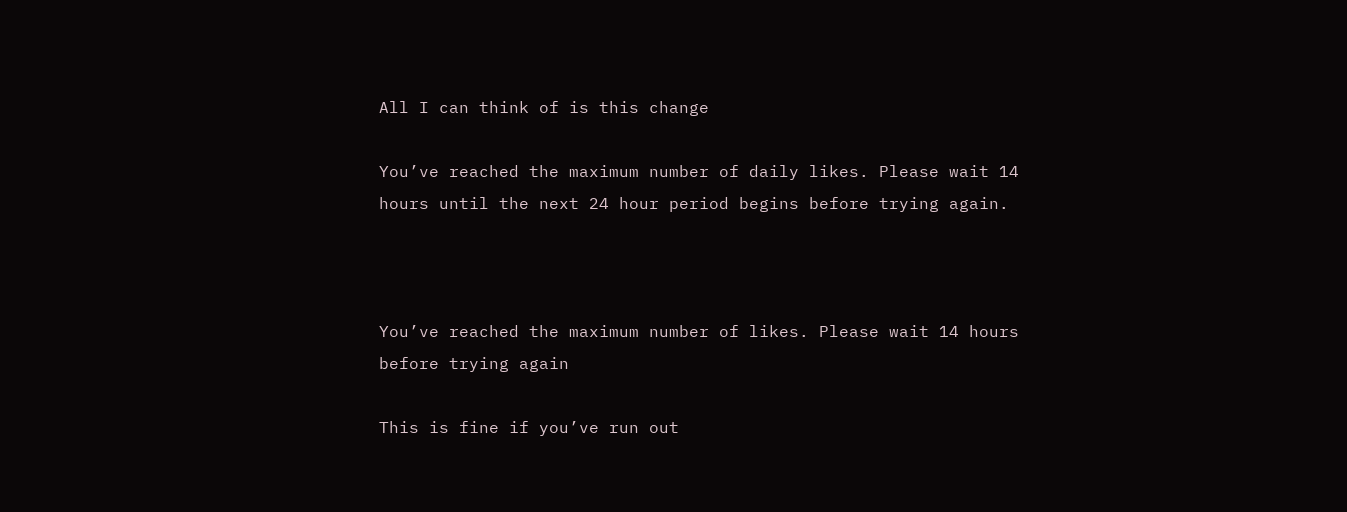All I can think of is this change

You’ve reached the maximum number of daily likes. Please wait 14 hours until the next 24 hour period begins before trying again.



You’ve reached the maximum number of likes. Please wait 14 hours before trying again

This is fine if you’ve run out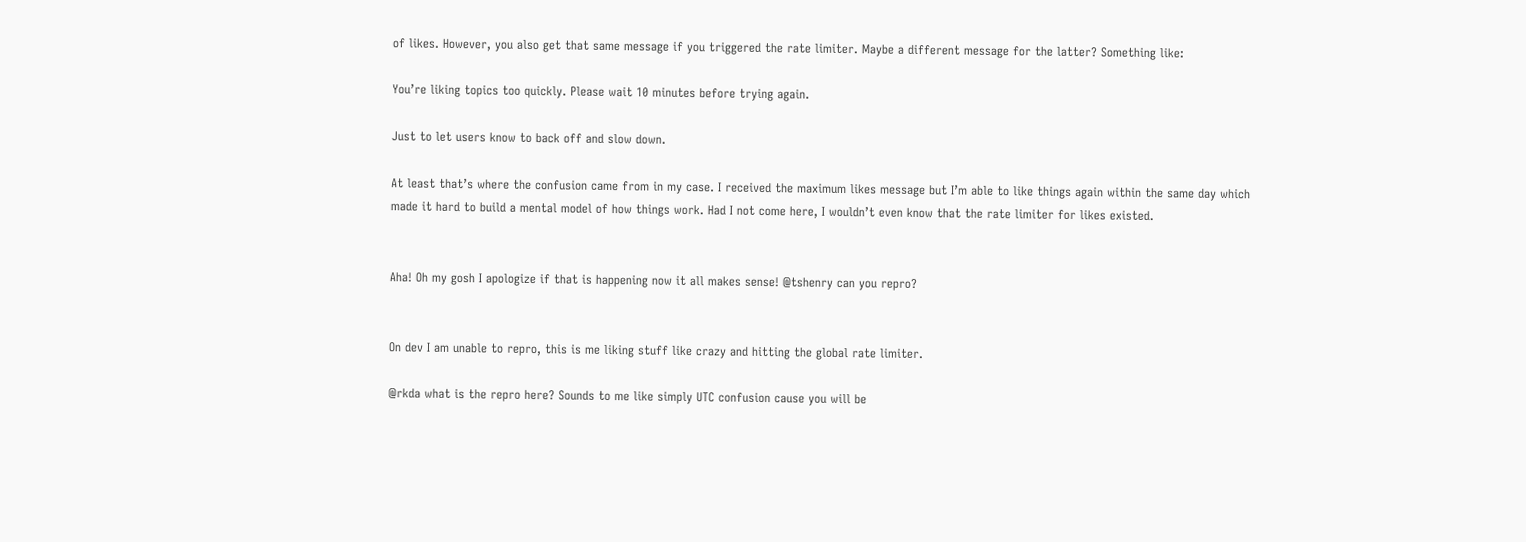of likes. However, you also get that same message if you triggered the rate limiter. Maybe a different message for the latter? Something like:

You’re liking topics too quickly. Please wait 10 minutes before trying again.

Just to let users know to back off and slow down.

At least that’s where the confusion came from in my case. I received the maximum likes message but I’m able to like things again within the same day which made it hard to build a mental model of how things work. Had I not come here, I wouldn’t even know that the rate limiter for likes existed.


Aha! Oh my gosh I apologize if that is happening now it all makes sense! @tshenry can you repro?


On dev I am unable to repro, this is me liking stuff like crazy and hitting the global rate limiter.

@rkda what is the repro here? Sounds to me like simply UTC confusion cause you will be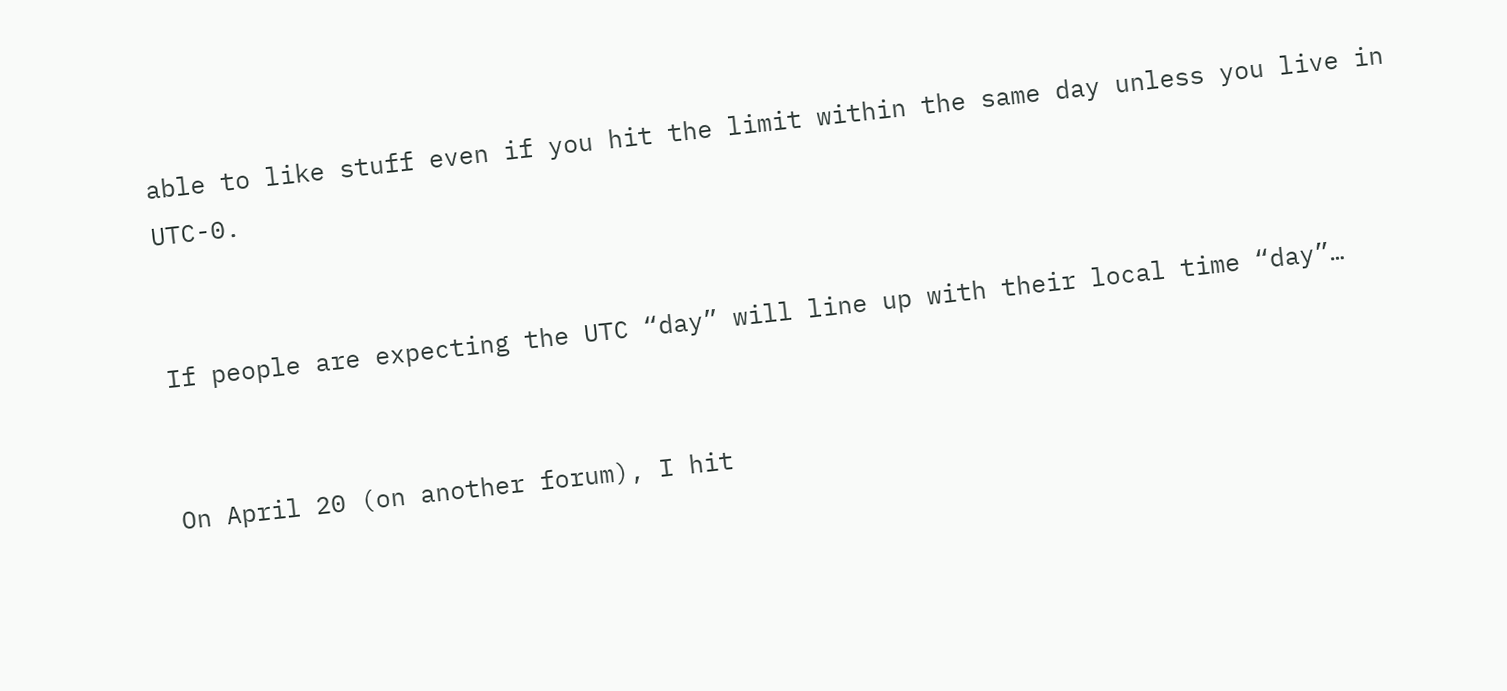able to like stuff even if you hit the limit within the same day unless you live in UTC-0.


If people are expecting the UTC “day” will line up with their local time “day”…


On April 20 (on another forum), I hit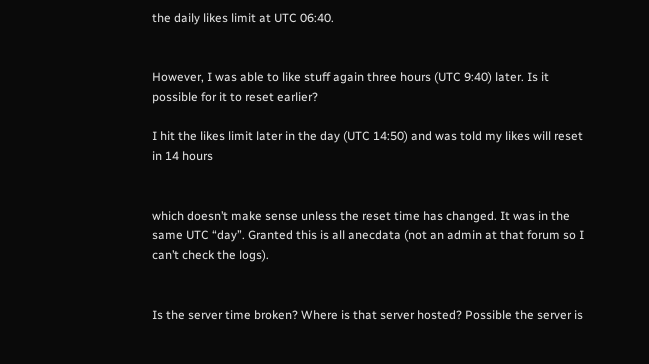the daily likes limit at UTC 06:40.


However, I was able to like stuff again three hours (UTC 9:40) later. Is it possible for it to reset earlier?

I hit the likes limit later in the day (UTC 14:50) and was told my likes will reset in 14 hours


which doesn’t make sense unless the reset time has changed. It was in the same UTC “day”. Granted this is all anecdata (not an admin at that forum so I can’t check the logs).


Is the server time broken? Where is that server hosted? Possible the server is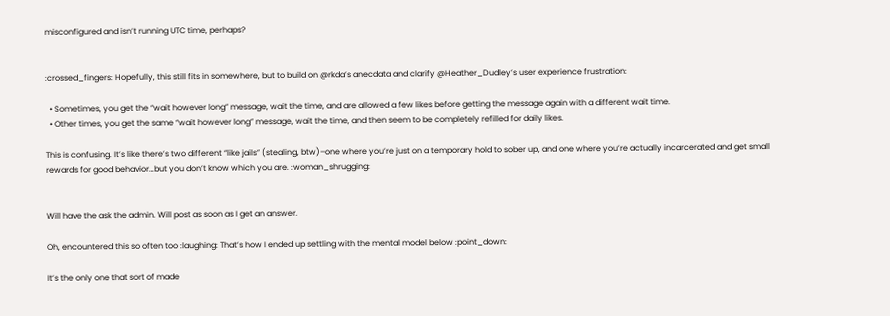misconfigured and isn’t running UTC time, perhaps?


:crossed_fingers: Hopefully, this still fits in somewhere, but to build on @rkda’s anecdata and clarify @Heather_Dudley’s user experience frustration:

  • Sometimes, you get the “wait however long” message, wait the time, and are allowed a few likes before getting the message again with a different wait time.
  • Other times, you get the same “wait however long” message, wait the time, and then seem to be completely refilled for daily likes.

This is confusing. It’s like there’s two different “like jails” (stealing, btw)–one where you’re just on a temporary hold to sober up, and one where you’re actually incarcerated and get small rewards for good behavior…but you don’t know which you are. :woman_shrugging:


Will have the ask the admin. Will post as soon as I get an answer.

Oh, encountered this so often too :laughing: That’s how I ended up settling with the mental model below :point_down:

It’s the only one that sort of made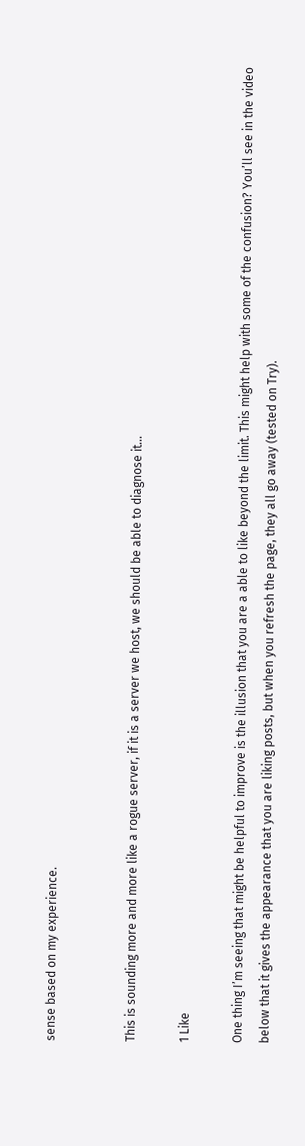sense based on my experience.


This is sounding more and more like a rogue server, if it is a server we host, we should be able to diagnose it…

1 Like

One thing I’m seeing that might be helpful to improve is the illusion that you are a able to like beyond the limit. This might help with some of the confusion? You’ll see in the video below that it gives the appearance that you are liking posts, but when you refresh the page, they all go away (tested on Try).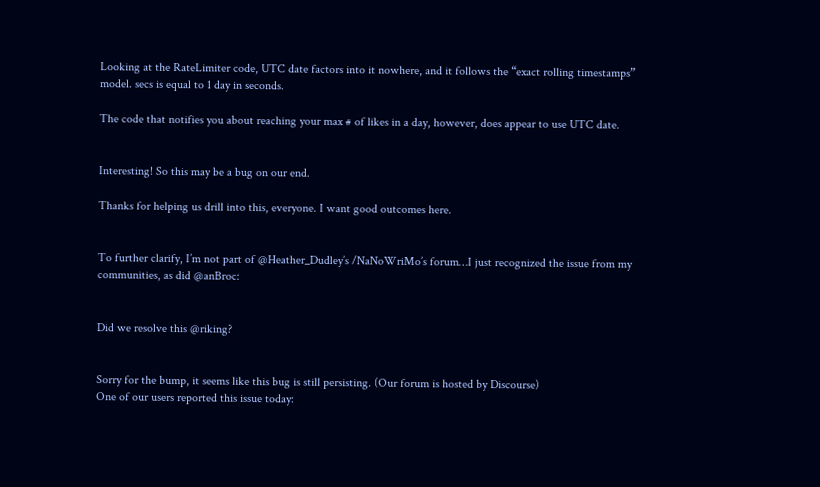Looking at the RateLimiter code, UTC date factors into it nowhere, and it follows the “exact rolling timestamps” model. secs is equal to 1 day in seconds.

The code that notifies you about reaching your max # of likes in a day, however, does appear to use UTC date.


Interesting! So this may be a bug on our end.

Thanks for helping us drill into this, everyone. I want good outcomes here.


To further clarify, I’m not part of @Heather_Dudley’s /NaNoWriMo’s forum…I just recognized the issue from my communities, as did @anBroc:


Did we resolve this @riking?


Sorry for the bump, it seems like this bug is still persisting. (Our forum is hosted by Discourse)
One of our users reported this issue today: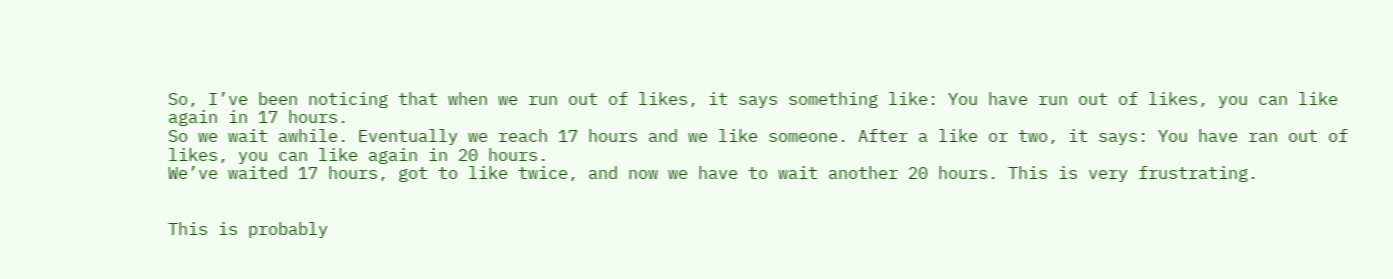So, I’ve been noticing that when we run out of likes, it says something like: You have run out of likes, you can like again in 17 hours.
So we wait awhile. Eventually we reach 17 hours and we like someone. After a like or two, it says: You have ran out of likes, you can like again in 20 hours.
We’ve waited 17 hours, got to like twice, and now we have to wait another 20 hours. This is very frustrating.


This is probably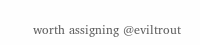worth assigning @eviltrout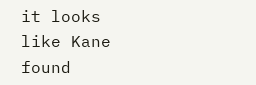it looks like Kane found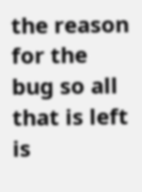the reason for the bug so all that is left is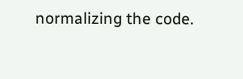normalizing the code.